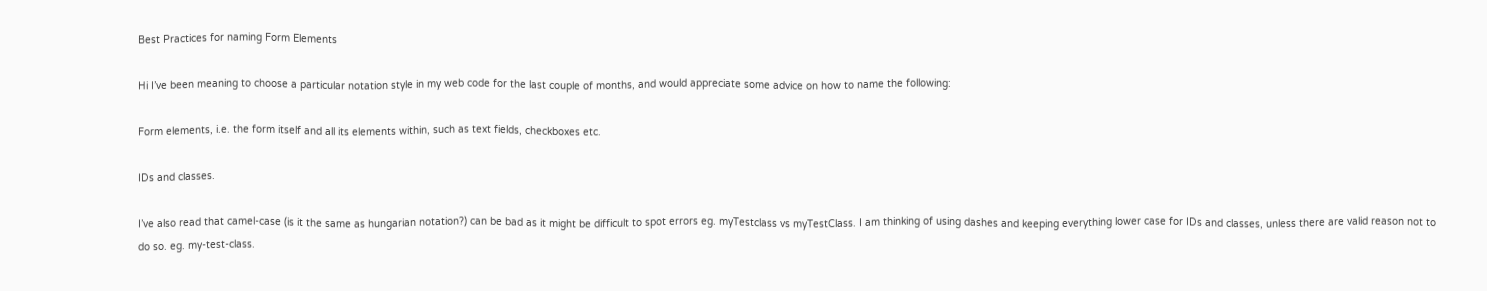Best Practices for naming Form Elements

Hi I’ve been meaning to choose a particular notation style in my web code for the last couple of months, and would appreciate some advice on how to name the following:

Form elements, i.e. the form itself and all its elements within, such as text fields, checkboxes etc.

IDs and classes.

I’ve also read that camel-case (is it the same as hungarian notation?) can be bad as it might be difficult to spot errors eg. myTestclass vs myTestClass. I am thinking of using dashes and keeping everything lower case for IDs and classes, unless there are valid reason not to do so. eg. my-test-class.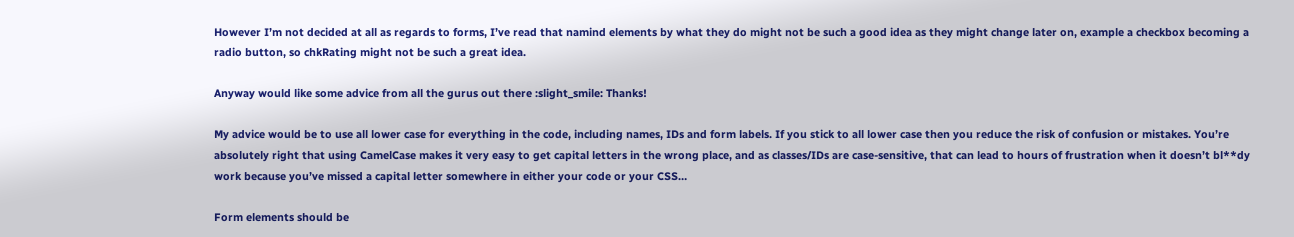However I’m not decided at all as regards to forms, I’ve read that namind elements by what they do might not be such a good idea as they might change later on, example a checkbox becoming a radio button, so chkRating might not be such a great idea.

Anyway would like some advice from all the gurus out there :slight_smile: Thanks!

My advice would be to use all lower case for everything in the code, including names, IDs and form labels. If you stick to all lower case then you reduce the risk of confusion or mistakes. You’re absolutely right that using CamelCase makes it very easy to get capital letters in the wrong place, and as classes/IDs are case-sensitive, that can lead to hours of frustration when it doesn’t bl**dy work because you’ve missed a capital letter somewhere in either your code or your CSS…

Form elements should be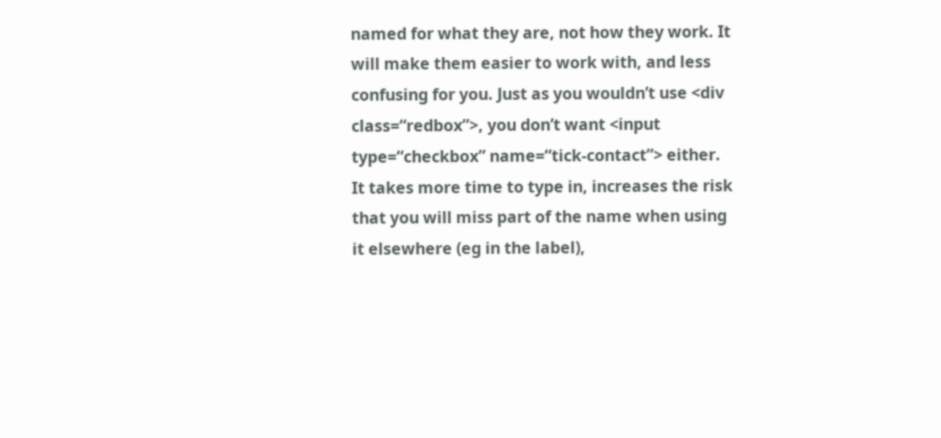named for what they are, not how they work. It will make them easier to work with, and less confusing for you. Just as you wouldn’t use <div class=“redbox”>, you don’t want <input type=“checkbox” name=“tick-contact”> either. It takes more time to type in, increases the risk that you will miss part of the name when using it elsewhere (eg in the label),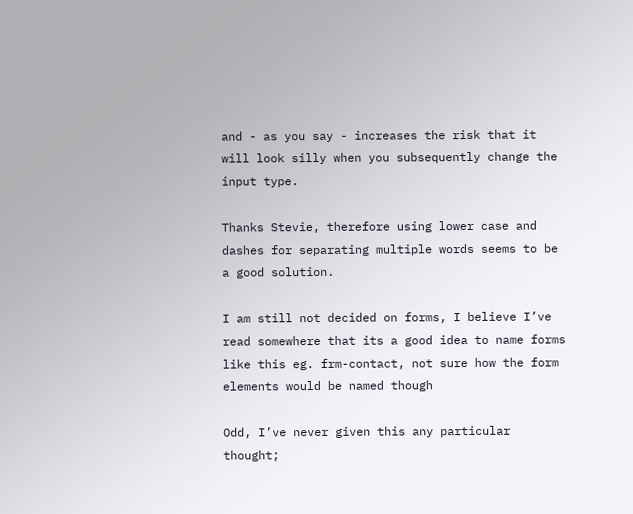and - as you say - increases the risk that it will look silly when you subsequently change the input type.

Thanks Stevie, therefore using lower case and dashes for separating multiple words seems to be a good solution.

I am still not decided on forms, I believe I’ve read somewhere that its a good idea to name forms like this eg. frm-contact, not sure how the form elements would be named though

Odd, I’ve never given this any particular thought;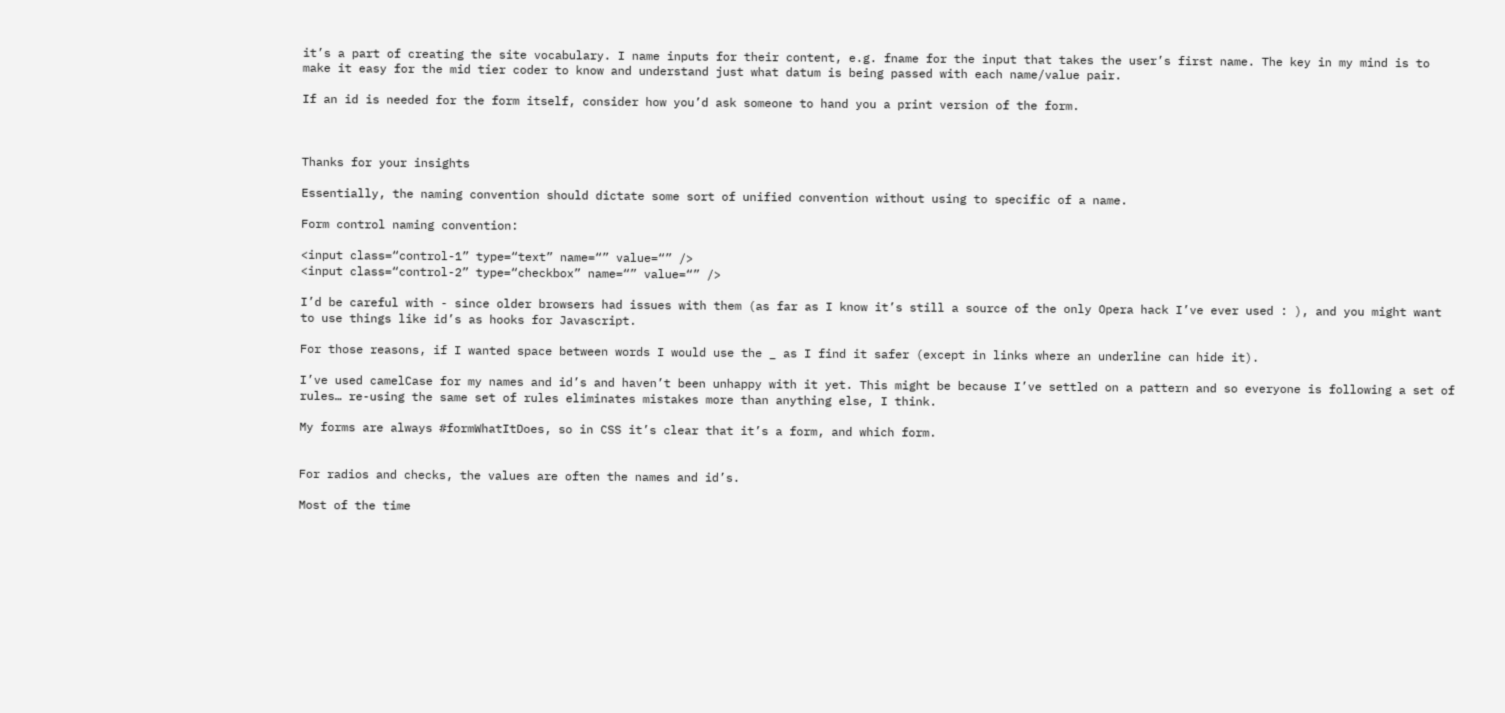it’s a part of creating the site vocabulary. I name inputs for their content, e.g. fname for the input that takes the user’s first name. The key in my mind is to make it easy for the mid tier coder to know and understand just what datum is being passed with each name/value pair.

If an id is needed for the form itself, consider how you’d ask someone to hand you a print version of the form.



Thanks for your insights

Essentially, the naming convention should dictate some sort of unified convention without using to specific of a name.

Form control naming convention:

<input class=“control-1” type=“text” name=“” value=“” />
<input class=“control-2” type=“checkbox” name=“” value=“” />

I’d be careful with - since older browsers had issues with them (as far as I know it’s still a source of the only Opera hack I’ve ever used : ), and you might want to use things like id’s as hooks for Javascript.

For those reasons, if I wanted space between words I would use the _ as I find it safer (except in links where an underline can hide it).

I’ve used camelCase for my names and id’s and haven’t been unhappy with it yet. This might be because I’ve settled on a pattern and so everyone is following a set of rules… re-using the same set of rules eliminates mistakes more than anything else, I think.

My forms are always #formWhatItDoes, so in CSS it’s clear that it’s a form, and which form.


For radios and checks, the values are often the names and id’s.

Most of the time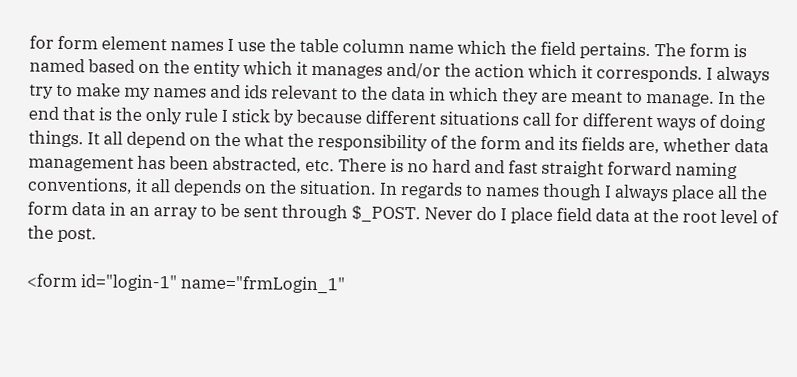for form element names I use the table column name which the field pertains. The form is named based on the entity which it manages and/or the action which it corresponds. I always try to make my names and ids relevant to the data in which they are meant to manage. In the end that is the only rule I stick by because different situations call for different ways of doing things. It all depend on the what the responsibility of the form and its fields are, whether data management has been abstracted, etc. There is no hard and fast straight forward naming conventions, it all depends on the situation. In regards to names though I always place all the form data in an array to be sent through $_POST. Never do I place field data at the root level of the post.

<form id="login-1" name="frmLogin_1"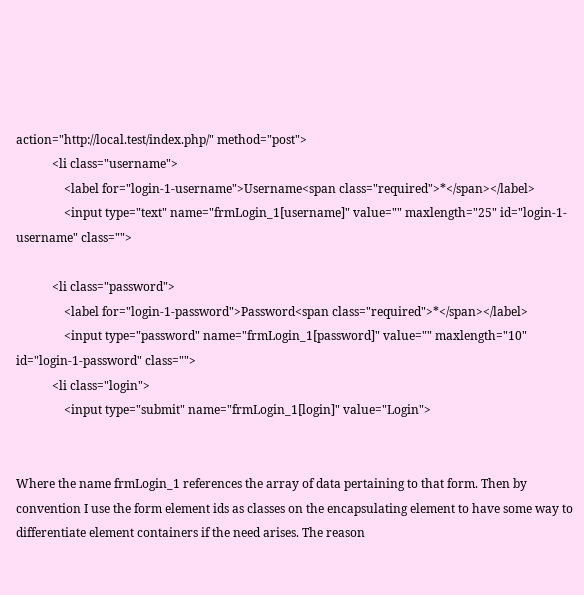action="http://local.test/index.php/" method="post">
            <li class="username">
                <label for="login-1-username">Username<span class="required">*</span></label>
                <input type="text" name="frmLogin_1[username]" value="" maxlength="25" id="login-1-username" class="">

            <li class="password">
                <label for="login-1-password">Password<span class="required">*</span></label>
                <input type="password" name="frmLogin_1[password]" value="" maxlength="10" id="login-1-password" class="">
            <li class="login">
                <input type="submit" name="frmLogin_1[login]" value="Login">


Where the name frmLogin_1 references the array of data pertaining to that form. Then by convention I use the form element ids as classes on the encapsulating element to have some way to differentiate element containers if the need arises. The reason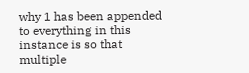why 1 has been appended to everything in this instance is so that multiple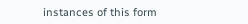instances of this form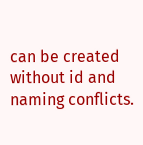can be created without id and naming conflicts.